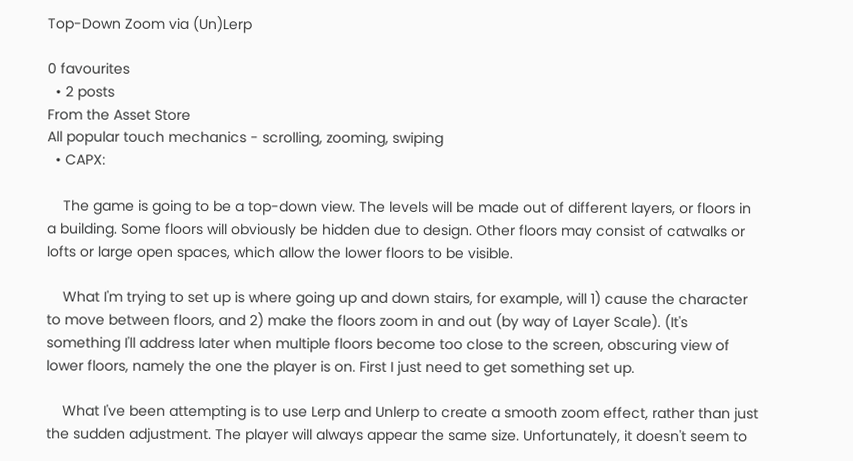Top-Down Zoom via (Un)Lerp

0 favourites
  • 2 posts
From the Asset Store
All popular touch mechanics - scrolling, zooming, swiping
  • CAPX:

    The game is going to be a top-down view. The levels will be made out of different layers, or floors in a building. Some floors will obviously be hidden due to design. Other floors may consist of catwalks or lofts or large open spaces, which allow the lower floors to be visible.

    What I'm trying to set up is where going up and down stairs, for example, will 1) cause the character to move between floors, and 2) make the floors zoom in and out (by way of Layer Scale). (It's something I'll address later when multiple floors become too close to the screen, obscuring view of lower floors, namely the one the player is on. First I just need to get something set up.

    What I've been attempting is to use Lerp and Unlerp to create a smooth zoom effect, rather than just the sudden adjustment. The player will always appear the same size. Unfortunately, it doesn't seem to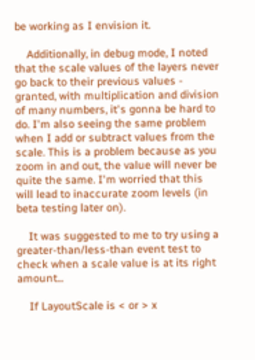be working as I envision it.

    Additionally, in debug mode, I noted that the scale values of the layers never go back to their previous values - granted, with multiplication and division of many numbers, it's gonna be hard to do. I'm also seeing the same problem when I add or subtract values from the scale. This is a problem because as you zoom in and out, the value will never be quite the same. I'm worried that this will lead to inaccurate zoom levels (in beta testing later on).

    It was suggested to me to try using a greater-than/less-than event test to check when a scale value is at its right amount...

    If LayoutScale is < or > x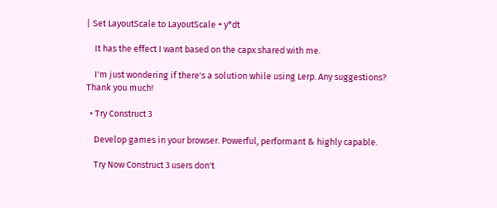| Set LayoutScale to LayoutScale + y*dt

    It has the effect I want based on the capx shared with me.

    I'm just wondering if there's a solution while using Lerp. Any suggestions? Thank you much!

  • Try Construct 3

    Develop games in your browser. Powerful, performant & highly capable.

    Try Now Construct 3 users don't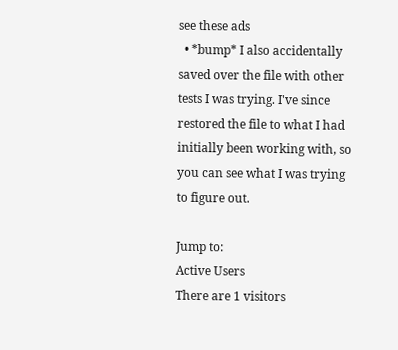see these ads
  • *bump* I also accidentally saved over the file with other tests I was trying. I've since restored the file to what I had initially been working with, so you can see what I was trying to figure out.

Jump to:
Active Users
There are 1 visitors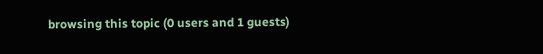browsing this topic (0 users and 1 guests)